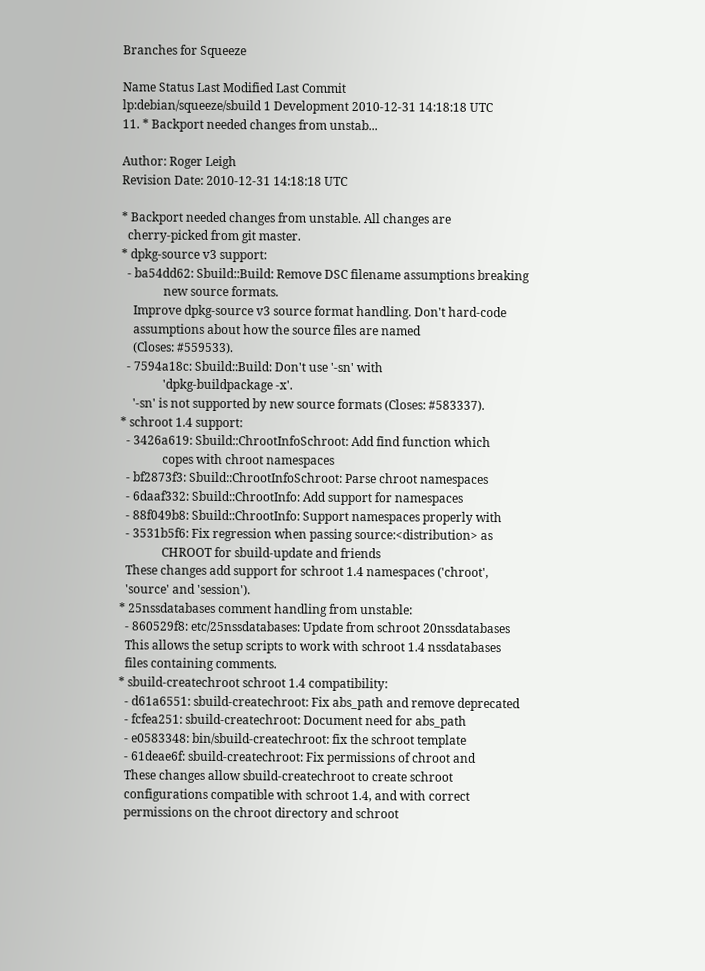Branches for Squeeze

Name Status Last Modified Last Commit
lp:debian/squeeze/sbuild 1 Development 2010-12-31 14:18:18 UTC
11. * Backport needed changes from unstab...

Author: Roger Leigh
Revision Date: 2010-12-31 14:18:18 UTC

* Backport needed changes from unstable. All changes are
  cherry-picked from git master.
* dpkg-source v3 support:
  - ba54dd62: Sbuild::Build: Remove DSC filename assumptions breaking
              new source formats.
    Improve dpkg-source v3 source format handling. Don't hard-code
    assumptions about how the source files are named
    (Closes: #559533).
  - 7594a18c: Sbuild::Build: Don't use '-sn' with
              'dpkg-buildpackage -x'.
    '-sn' is not supported by new source formats (Closes: #583337).
* schroot 1.4 support:
  - 3426a619: Sbuild::ChrootInfoSchroot: Add find function which
              copes with chroot namespaces
  - bf2873f3: Sbuild::ChrootInfoSchroot: Parse chroot namespaces
  - 6daaf332: Sbuild::ChrootInfo: Add support for namespaces
  - 88f049b8: Sbuild::ChrootInfo: Support namespaces properly with
  - 3531b5f6: Fix regression when passing source:<distribution> as
              CHROOT for sbuild-update and friends
  These changes add support for schroot 1.4 namespaces ('chroot',
  'source' and 'session').
* 25nssdatabases comment handling from unstable:
  - 860529f8: etc/25nssdatabases: Update from schroot 20nssdatabases
  This allows the setup scripts to work with schroot 1.4 nssdatabases
  files containing comments.
* sbuild-createchroot schroot 1.4 compatibility:
  - d61a6551: sbuild-createchroot: Fix abs_path and remove deprecated
  - fcfea251: sbuild-createchroot: Document need for abs_path
  - e0583348: bin/sbuild-createchroot: fix the schroot template
  - 61deae6f: sbuild-createchroot: Fix permissions of chroot and
  These changes allow sbuild-createchroot to create schroot
  configurations compatible with schroot 1.4, and with correct
  permissions on the chroot directory and schroot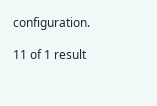configuration.

11 of 1 result